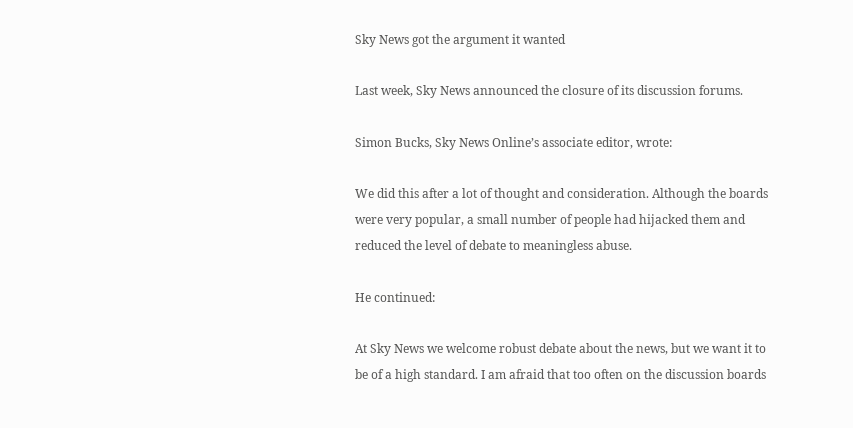Sky News got the argument it wanted

Last week, Sky News announced the closure of its discussion forums.

Simon Bucks, Sky News Online’s associate editor, wrote:

We did this after a lot of thought and consideration. Although the boards were very popular, a small number of people had hijacked them and reduced the level of debate to meaningless abuse.

He continued:

At Sky News we welcome robust debate about the news, but we want it to be of a high standard. I am afraid that too often on the discussion boards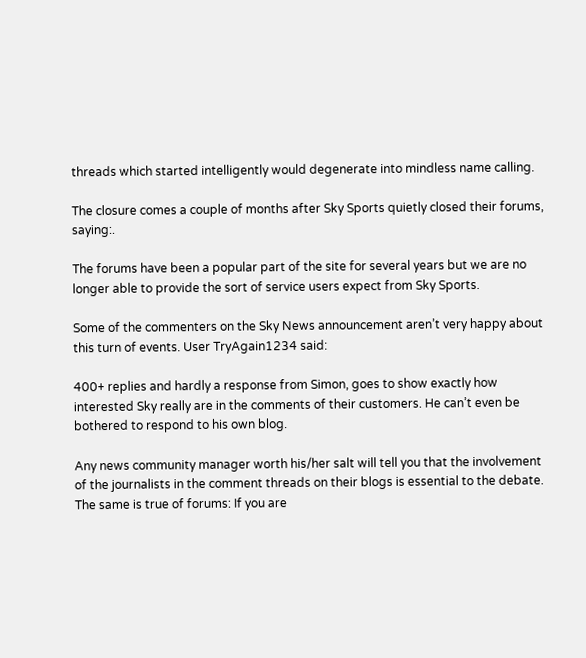threads which started intelligently would degenerate into mindless name calling.

The closure comes a couple of months after Sky Sports quietly closed their forums, saying:.

The forums have been a popular part of the site for several years but we are no longer able to provide the sort of service users expect from Sky Sports.

Some of the commenters on the Sky News announcement aren’t very happy about this turn of events. User TryAgain1234 said:

400+ replies and hardly a response from Simon, goes to show exactly how interested Sky really are in the comments of their customers. He can’t even be bothered to respond to his own blog.

Any news community manager worth his/her salt will tell you that the involvement of the journalists in the comment threads on their blogs is essential to the debate. The same is true of forums: If you are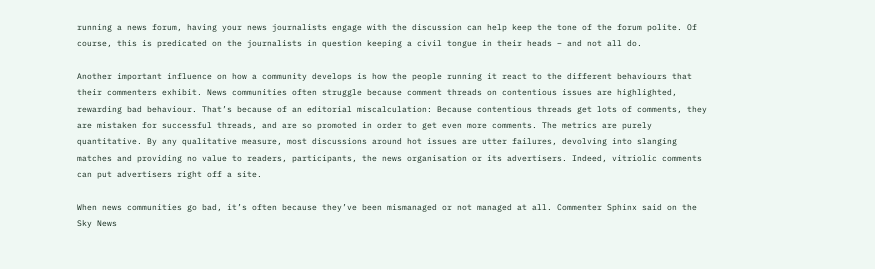running a news forum, having your news journalists engage with the discussion can help keep the tone of the forum polite. Of course, this is predicated on the journalists in question keeping a civil tongue in their heads – and not all do.

Another important influence on how a community develops is how the people running it react to the different behaviours that their commenters exhibit. News communities often struggle because comment threads on contentious issues are highlighted, rewarding bad behaviour. That’s because of an editorial miscalculation: Because contentious threads get lots of comments, they are mistaken for successful threads, and are so promoted in order to get even more comments. The metrics are purely quantitative. By any qualitative measure, most discussions around hot issues are utter failures, devolving into slanging matches and providing no value to readers, participants, the news organisation or its advertisers. Indeed, vitriolic comments can put advertisers right off a site.

When news communities go bad, it’s often because they’ve been mismanaged or not managed at all. Commenter Sphinx said on the Sky News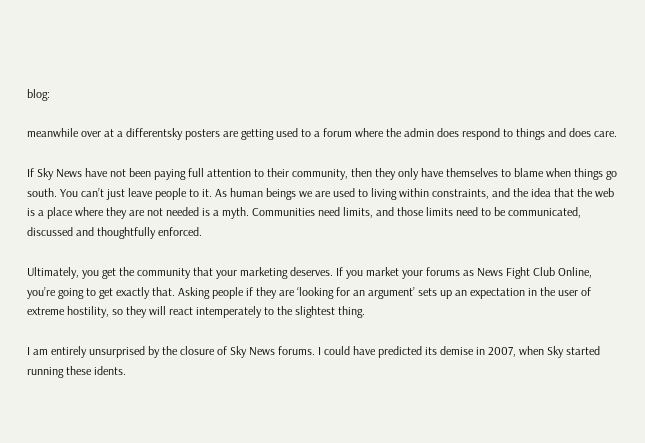blog:

meanwhile over at a differentsky posters are getting used to a forum where the admin does respond to things and does care.

If Sky News have not been paying full attention to their community, then they only have themselves to blame when things go south. You can’t just leave people to it. As human beings we are used to living within constraints, and the idea that the web is a place where they are not needed is a myth. Communities need limits, and those limits need to be communicated, discussed and thoughtfully enforced.

Ultimately, you get the community that your marketing deserves. If you market your forums as News Fight Club Online, you’re going to get exactly that. Asking people if they are ‘looking for an argument’ sets up an expectation in the user of extreme hostility, so they will react intemperately to the slightest thing.

I am entirely unsurprised by the closure of Sky News forums. I could have predicted its demise in 2007, when Sky started running these idents.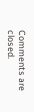Comments are closed.